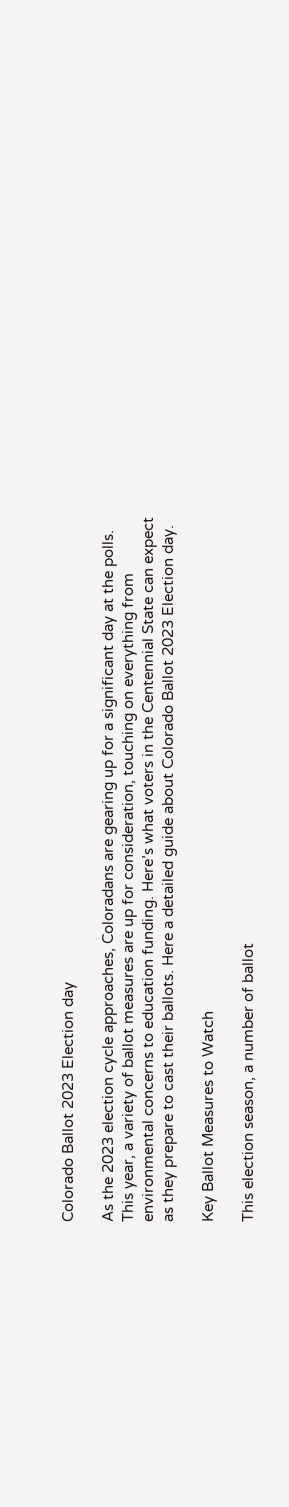Colorado Ballot 2023 Election day

As the 2023 election cycle approaches, Coloradans are gearing up for a significant day at the polls. This year, a variety of ballot measures are up for consideration, touching on everything from environmental concerns to education funding. Here’s what voters in the Centennial State can expect as they prepare to cast their ballots. Here a detailed guide about Colorado Ballot 2023 Election day.

Key Ballot Measures to Watch

This election season, a number of ballot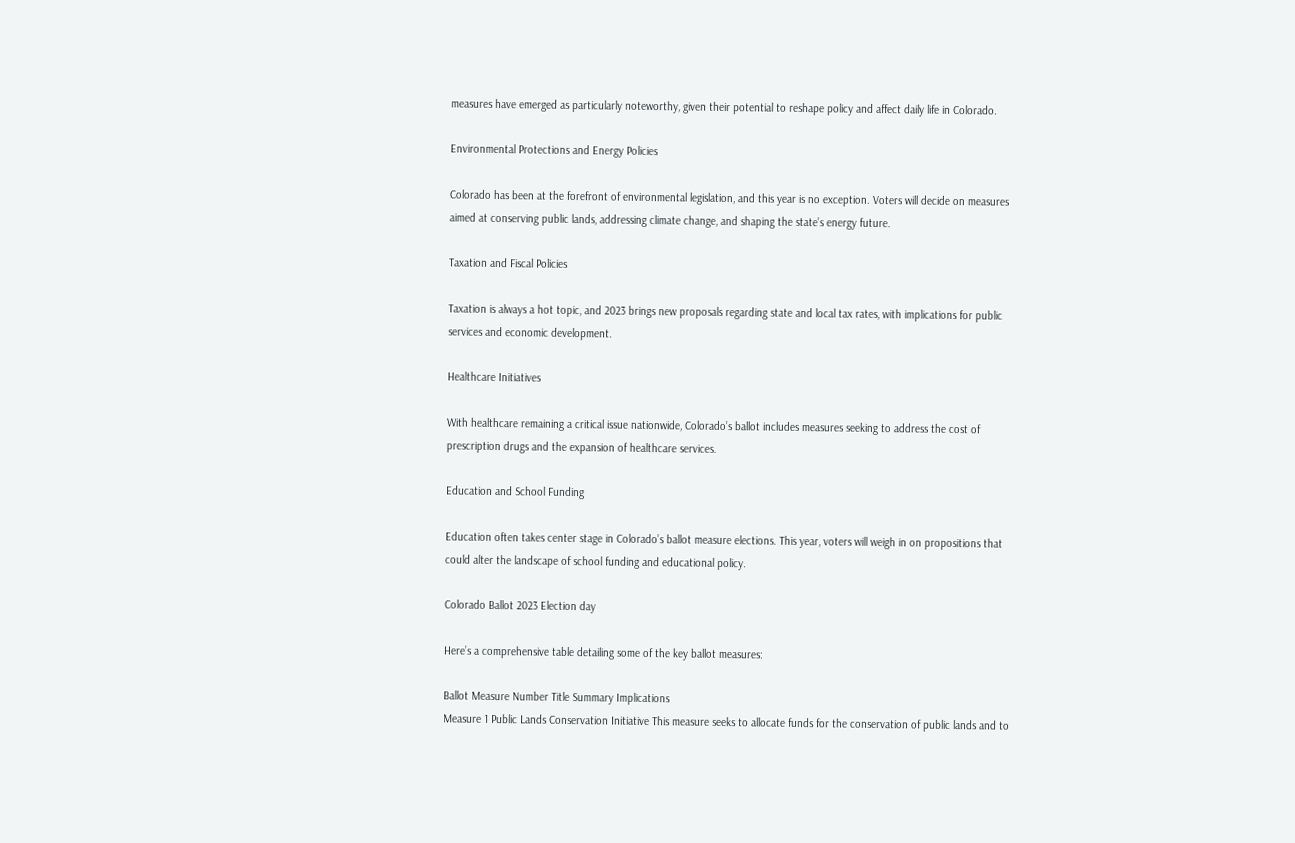measures have emerged as particularly noteworthy, given their potential to reshape policy and affect daily life in Colorado.

Environmental Protections and Energy Policies

Colorado has been at the forefront of environmental legislation, and this year is no exception. Voters will decide on measures aimed at conserving public lands, addressing climate change, and shaping the state’s energy future.

Taxation and Fiscal Policies

Taxation is always a hot topic, and 2023 brings new proposals regarding state and local tax rates, with implications for public services and economic development.

Healthcare Initiatives

With healthcare remaining a critical issue nationwide, Colorado’s ballot includes measures seeking to address the cost of prescription drugs and the expansion of healthcare services.

Education and School Funding

Education often takes center stage in Colorado’s ballot measure elections. This year, voters will weigh in on propositions that could alter the landscape of school funding and educational policy.

Colorado Ballot 2023 Election day

Here’s a comprehensive table detailing some of the key ballot measures:

Ballot Measure Number Title Summary Implications
Measure 1 Public Lands Conservation Initiative This measure seeks to allocate funds for the conservation of public lands and to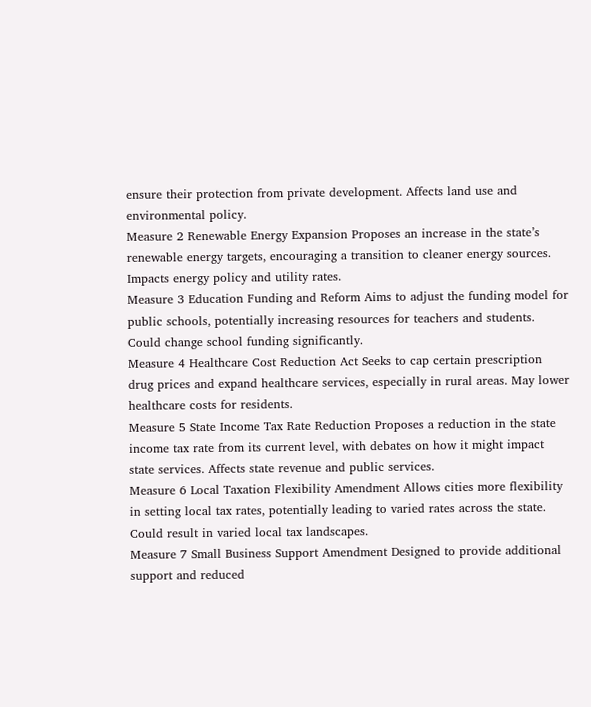ensure their protection from private development. Affects land use and environmental policy.
Measure 2 Renewable Energy Expansion Proposes an increase in the state’s renewable energy targets, encouraging a transition to cleaner energy sources. Impacts energy policy and utility rates.
Measure 3 Education Funding and Reform Aims to adjust the funding model for public schools, potentially increasing resources for teachers and students. Could change school funding significantly.
Measure 4 Healthcare Cost Reduction Act Seeks to cap certain prescription drug prices and expand healthcare services, especially in rural areas. May lower healthcare costs for residents.
Measure 5 State Income Tax Rate Reduction Proposes a reduction in the state income tax rate from its current level, with debates on how it might impact state services. Affects state revenue and public services.
Measure 6 Local Taxation Flexibility Amendment Allows cities more flexibility in setting local tax rates, potentially leading to varied rates across the state. Could result in varied local tax landscapes.
Measure 7 Small Business Support Amendment Designed to provide additional support and reduced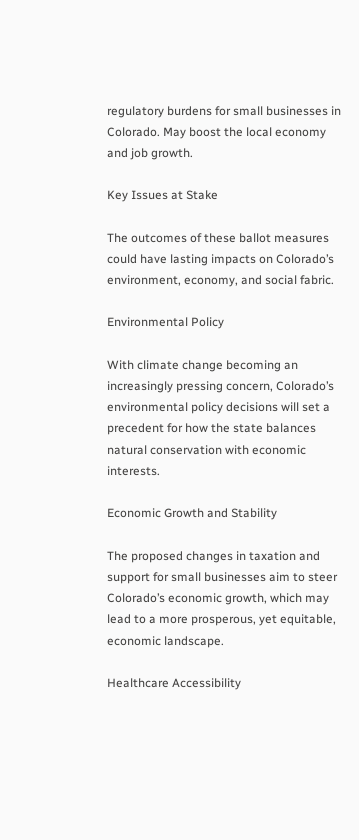regulatory burdens for small businesses in Colorado. May boost the local economy and job growth.

Key Issues at Stake

The outcomes of these ballot measures could have lasting impacts on Colorado’s environment, economy, and social fabric.

Environmental Policy

With climate change becoming an increasingly pressing concern, Colorado’s environmental policy decisions will set a precedent for how the state balances natural conservation with economic interests.

Economic Growth and Stability

The proposed changes in taxation and support for small businesses aim to steer Colorado’s economic growth, which may lead to a more prosperous, yet equitable, economic landscape.

Healthcare Accessibility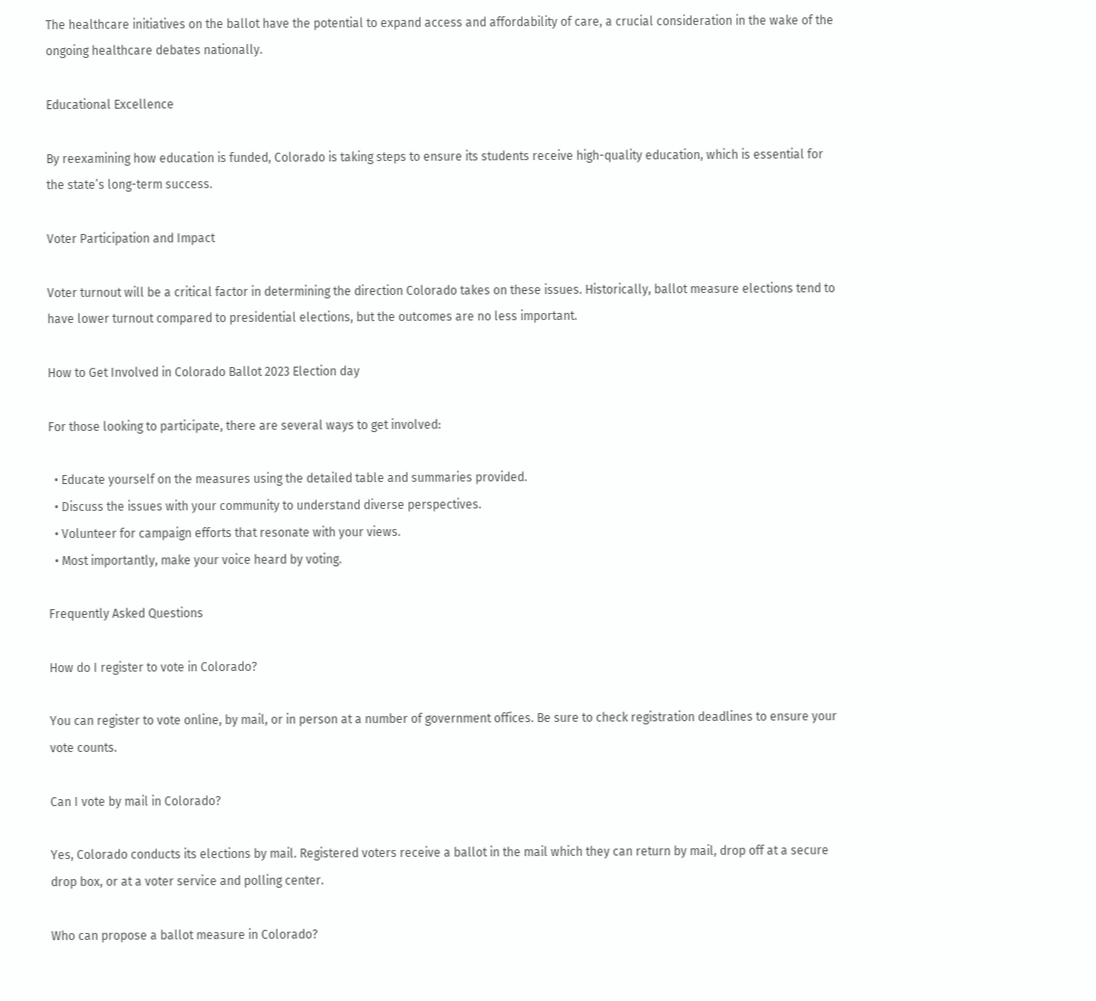The healthcare initiatives on the ballot have the potential to expand access and affordability of care, a crucial consideration in the wake of the ongoing healthcare debates nationally.

Educational Excellence

By reexamining how education is funded, Colorado is taking steps to ensure its students receive high-quality education, which is essential for the state’s long-term success.

Voter Participation and Impact

Voter turnout will be a critical factor in determining the direction Colorado takes on these issues. Historically, ballot measure elections tend to have lower turnout compared to presidential elections, but the outcomes are no less important.

How to Get Involved in Colorado Ballot 2023 Election day

For those looking to participate, there are several ways to get involved:

  • Educate yourself on the measures using the detailed table and summaries provided.
  • Discuss the issues with your community to understand diverse perspectives.
  • Volunteer for campaign efforts that resonate with your views.
  • Most importantly, make your voice heard by voting.

Frequently Asked Questions

How do I register to vote in Colorado?

You can register to vote online, by mail, or in person at a number of government offices. Be sure to check registration deadlines to ensure your vote counts.

Can I vote by mail in Colorado?

Yes, Colorado conducts its elections by mail. Registered voters receive a ballot in the mail which they can return by mail, drop off at a secure drop box, or at a voter service and polling center.

Who can propose a ballot measure in Colorado?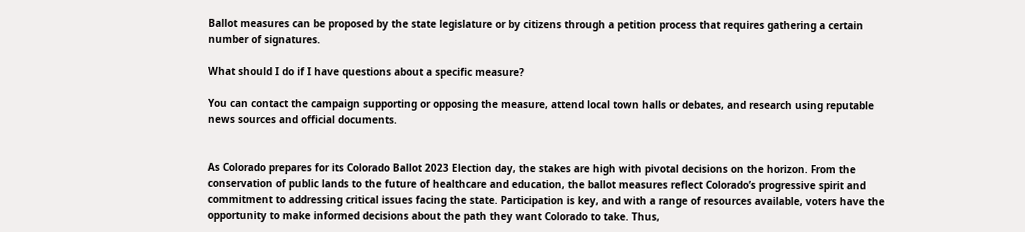Ballot measures can be proposed by the state legislature or by citizens through a petition process that requires gathering a certain number of signatures.

What should I do if I have questions about a specific measure?

You can contact the campaign supporting or opposing the measure, attend local town halls or debates, and research using reputable news sources and official documents.


As Colorado prepares for its Colorado Ballot 2023 Election day, the stakes are high with pivotal decisions on the horizon. From the conservation of public lands to the future of healthcare and education, the ballot measures reflect Colorado’s progressive spirit and commitment to addressing critical issues facing the state. Participation is key, and with a range of resources available, voters have the opportunity to make informed decisions about the path they want Colorado to take. Thus,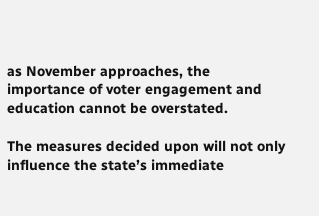as November approaches, the importance of voter engagement and education cannot be overstated.

The measures decided upon will not only influence the state’s immediate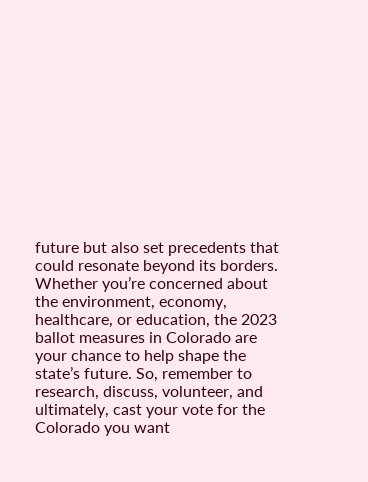future but also set precedents that could resonate beyond its borders. Whether you’re concerned about the environment, economy, healthcare, or education, the 2023 ballot measures in Colorado are your chance to help shape the state’s future. So, remember to research, discuss, volunteer, and ultimately, cast your vote for the Colorado you want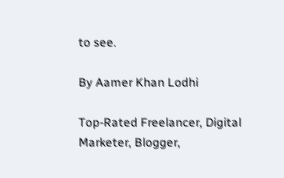to see.

By Aamer Khan Lodhi

Top-Rated Freelancer, Digital Marketer, Blogger,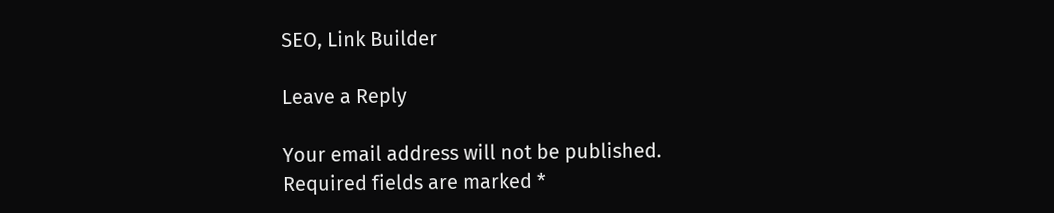SEO, Link Builder

Leave a Reply

Your email address will not be published. Required fields are marked *